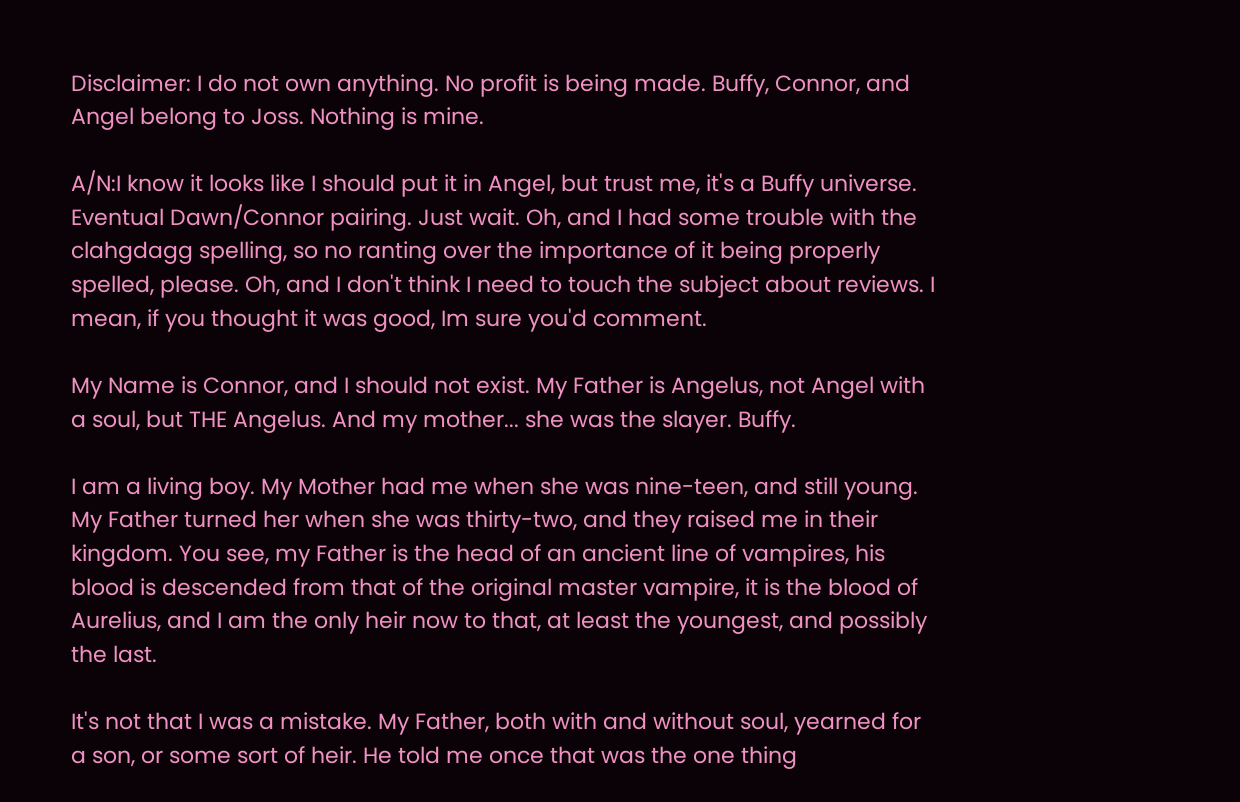Disclaimer: I do not own anything. No profit is being made. Buffy, Connor, and Angel belong to Joss. Nothing is mine.

A/N:I know it looks like I should put it in Angel, but trust me, it's a Buffy universe. Eventual Dawn/Connor pairing. Just wait. Oh, and I had some trouble with the clahgdagg spelling, so no ranting over the importance of it being properly spelled, please. Oh, and I don't think I need to touch the subject about reviews. I mean, if you thought it was good, Im sure you'd comment.

My Name is Connor, and I should not exist. My Father is Angelus, not Angel with a soul, but THE Angelus. And my mother... she was the slayer. Buffy.

I am a living boy. My Mother had me when she was nine-teen, and still young. My Father turned her when she was thirty-two, and they raised me in their kingdom. You see, my Father is the head of an ancient line of vampires, his blood is descended from that of the original master vampire, it is the blood of Aurelius, and I am the only heir now to that, at least the youngest, and possibly the last.

It's not that I was a mistake. My Father, both with and without soul, yearned for a son, or some sort of heir. He told me once that was the one thing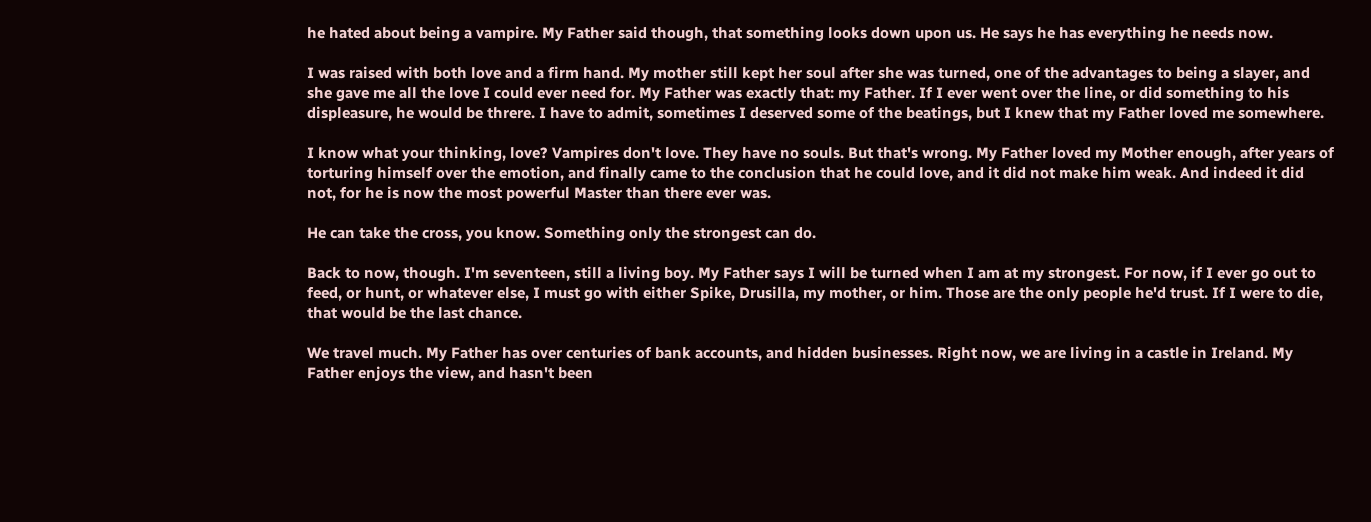he hated about being a vampire. My Father said though, that something looks down upon us. He says he has everything he needs now.

I was raised with both love and a firm hand. My mother still kept her soul after she was turned, one of the advantages to being a slayer, and she gave me all the love I could ever need for. My Father was exactly that: my Father. If I ever went over the line, or did something to his displeasure, he would be threre. I have to admit, sometimes I deserved some of the beatings, but I knew that my Father loved me somewhere.

I know what your thinking, love? Vampires don't love. They have no souls. But that's wrong. My Father loved my Mother enough, after years of torturing himself over the emotion, and finally came to the conclusion that he could love, and it did not make him weak. And indeed it did not, for he is now the most powerful Master than there ever was.

He can take the cross, you know. Something only the strongest can do.

Back to now, though. I'm seventeen, still a living boy. My Father says I will be turned when I am at my strongest. For now, if I ever go out to feed, or hunt, or whatever else, I must go with either Spike, Drusilla, my mother, or him. Those are the only people he'd trust. If I were to die, that would be the last chance.

We travel much. My Father has over centuries of bank accounts, and hidden businesses. Right now, we are living in a castle in Ireland. My Father enjoys the view, and hasn't been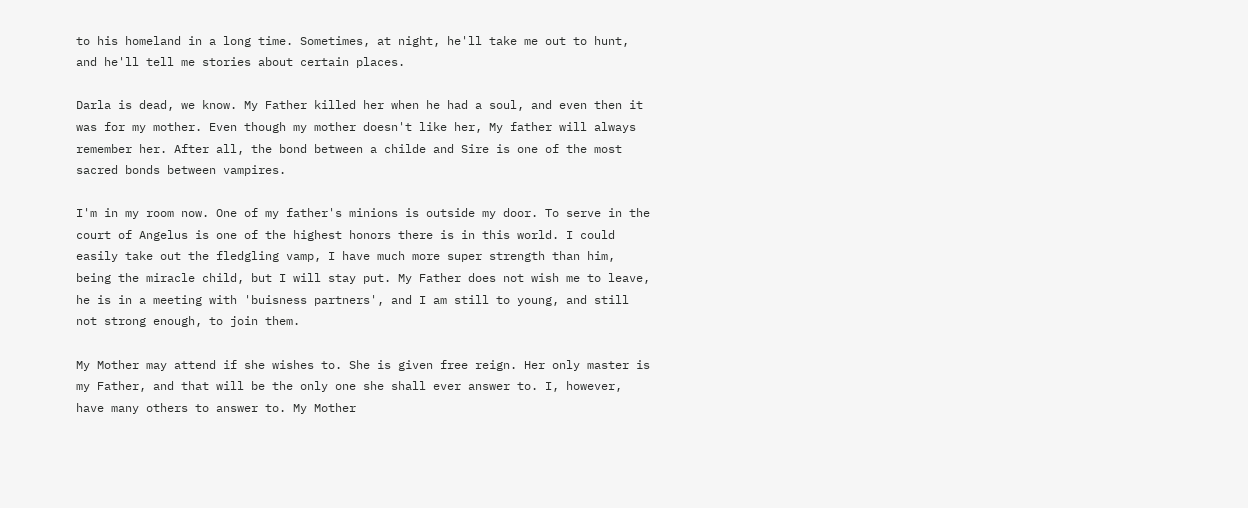to his homeland in a long time. Sometimes, at night, he'll take me out to hunt, and he'll tell me stories about certain places.

Darla is dead, we know. My Father killed her when he had a soul, and even then it was for my mother. Even though my mother doesn't like her, My father will always remember her. After all, the bond between a childe and Sire is one of the most sacred bonds between vampires.

I'm in my room now. One of my father's minions is outside my door. To serve in the court of Angelus is one of the highest honors there is in this world. I could easily take out the fledgling vamp, I have much more super strength than him, being the miracle child, but I will stay put. My Father does not wish me to leave, he is in a meeting with 'buisness partners', and I am still to young, and still not strong enough, to join them.

My Mother may attend if she wishes to. She is given free reign. Her only master is my Father, and that will be the only one she shall ever answer to. I, however, have many others to answer to. My Mother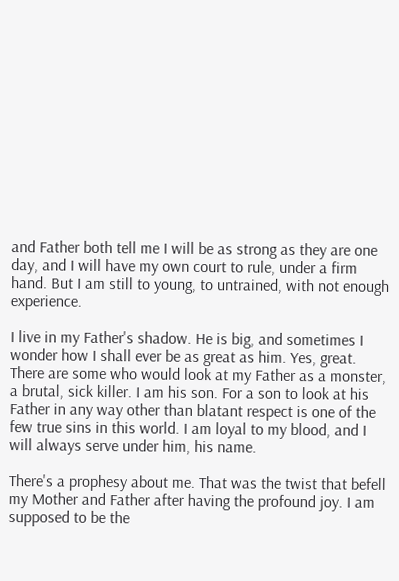and Father both tell me I will be as strong as they are one day, and I will have my own court to rule, under a firm hand. But I am still to young, to untrained, with not enough experience.

I live in my Father's shadow. He is big, and sometimes I wonder how I shall ever be as great as him. Yes, great. There are some who would look at my Father as a monster, a brutal, sick killer. I am his son. For a son to look at his Father in any way other than blatant respect is one of the few true sins in this world. I am loyal to my blood, and I will always serve under him, his name.

There's a prophesy about me. That was the twist that befell my Mother and Father after having the profound joy. I am supposed to be the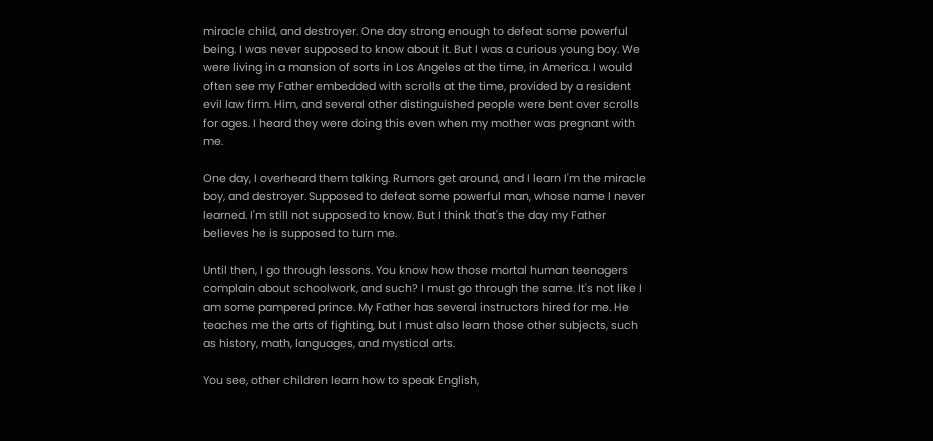miracle child, and destroyer. One day strong enough to defeat some powerful being. I was never supposed to know about it. But I was a curious young boy. We were living in a mansion of sorts in Los Angeles at the time, in America. I would often see my Father embedded with scrolls at the time, provided by a resident evil law firm. Him, and several other distinguished people were bent over scrolls for ages. I heard they were doing this even when my mother was pregnant with me.

One day, I overheard them talking. Rumors get around, and I learn I'm the miracle boy, and destroyer. Supposed to defeat some powerful man, whose name I never learned. I'm still not supposed to know. But I think that's the day my Father believes he is supposed to turn me.

Until then, I go through lessons. You know how those mortal human teenagers complain about schoolwork, and such? I must go through the same. It's not like I am some pampered prince. My Father has several instructors hired for me. He teaches me the arts of fighting, but I must also learn those other subjects, such as history, math, languages, and mystical arts.

You see, other children learn how to speak English,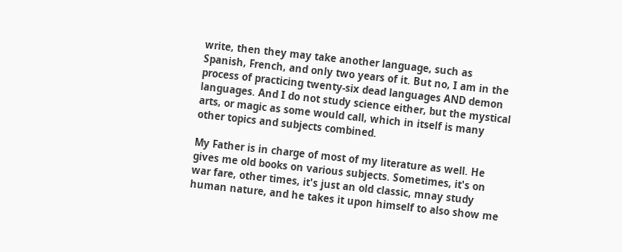write, then they may take another language, such as Spanish, French, and only two years of it. But no, I am in the process of practicing twenty-six dead languages AND demon languages. And I do not study science either, but the mystical arts, or magic as some would call, which in itself is many other topics and subjects combined.

My Father is in charge of most of my literature as well. He gives me old books on various subjects. Sometimes, it's on war fare, other times, it's just an old classic, mnay study human nature, and he takes it upon himself to also show me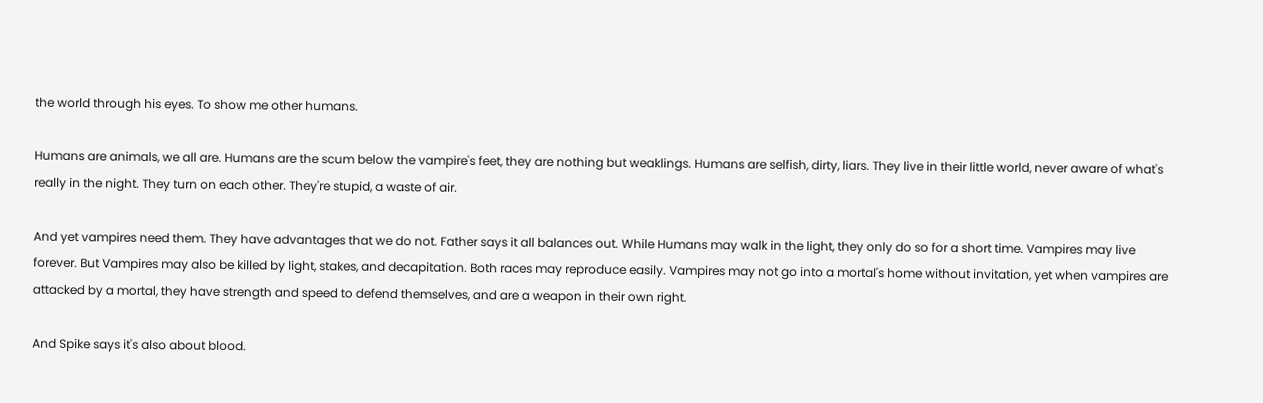the world through his eyes. To show me other humans.

Humans are animals, we all are. Humans are the scum below the vampire's feet, they are nothing but weaklings. Humans are selfish, dirty, liars. They live in their little world, never aware of what's really in the night. They turn on each other. They're stupid, a waste of air.

And yet vampires need them. They have advantages that we do not. Father says it all balances out. While Humans may walk in the light, they only do so for a short time. Vampires may live forever. But Vampires may also be killed by light, stakes, and decapitation. Both races may reproduce easily. Vampires may not go into a mortal's home without invitation, yet when vampires are attacked by a mortal, they have strength and speed to defend themselves, and are a weapon in their own right.

And Spike says it's also about blood.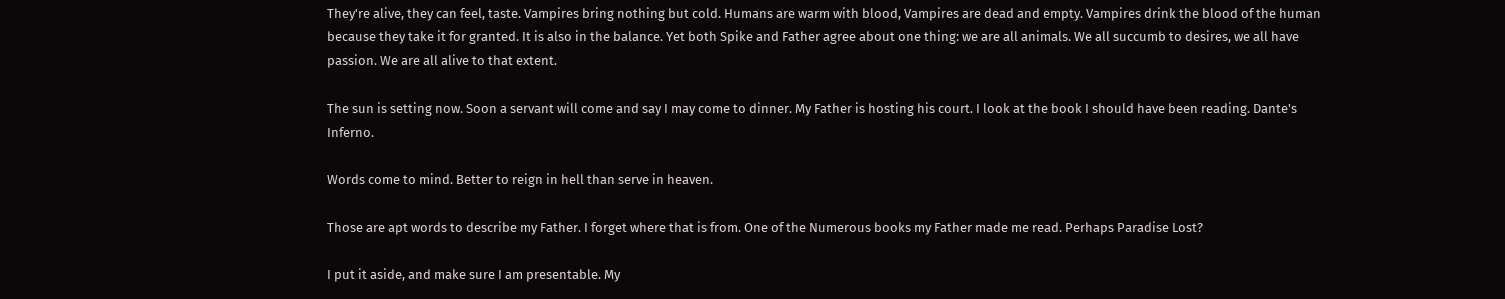They're alive, they can feel, taste. Vampires bring nothing but cold. Humans are warm with blood, Vampires are dead and empty. Vampires drink the blood of the human because they take it for granted. It is also in the balance. Yet both Spike and Father agree about one thing: we are all animals. We all succumb to desires, we all have passion. We are all alive to that extent.

The sun is setting now. Soon a servant will come and say I may come to dinner. My Father is hosting his court. I look at the book I should have been reading. Dante's Inferno.

Words come to mind. Better to reign in hell than serve in heaven.

Those are apt words to describe my Father. I forget where that is from. One of the Numerous books my Father made me read. Perhaps Paradise Lost?

I put it aside, and make sure I am presentable. My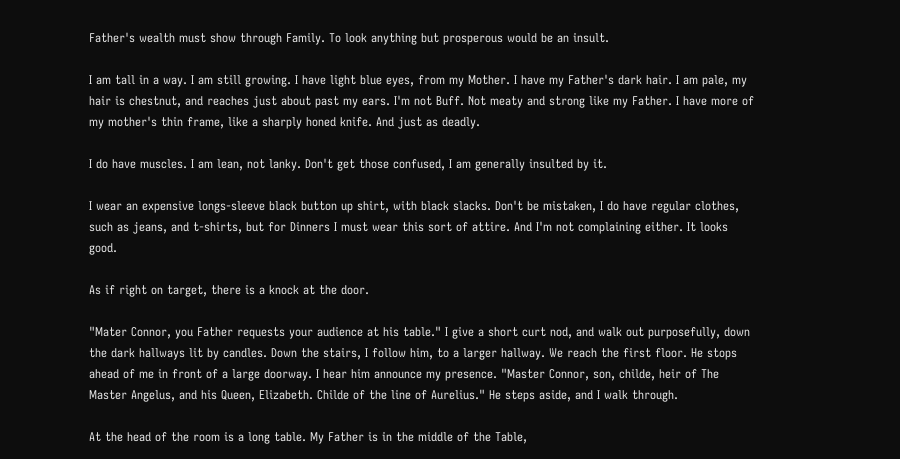Father's wealth must show through Family. To look anything but prosperous would be an insult.

I am tall in a way. I am still growing. I have light blue eyes, from my Mother. I have my Father's dark hair. I am pale, my hair is chestnut, and reaches just about past my ears. I'm not Buff. Not meaty and strong like my Father. I have more of my mother's thin frame, like a sharply honed knife. And just as deadly.

I do have muscles. I am lean, not lanky. Don't get those confused, I am generally insulted by it.

I wear an expensive longs-sleeve black button up shirt, with black slacks. Don't be mistaken, I do have regular clothes, such as jeans, and t-shirts, but for Dinners I must wear this sort of attire. And I'm not complaining either. It looks good.

As if right on target, there is a knock at the door.

"Mater Connor, you Father requests your audience at his table." I give a short curt nod, and walk out purposefully, down the dark hallways lit by candles. Down the stairs, I follow him, to a larger hallway. We reach the first floor. He stops ahead of me in front of a large doorway. I hear him announce my presence. "Master Connor, son, childe, heir of The Master Angelus, and his Queen, Elizabeth. Childe of the line of Aurelius." He steps aside, and I walk through.

At the head of the room is a long table. My Father is in the middle of the Table,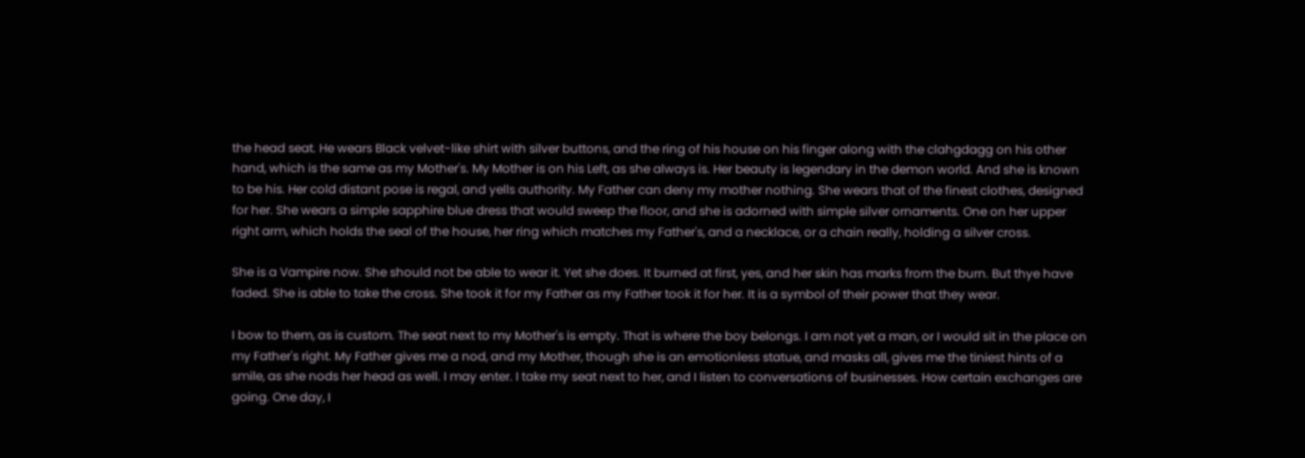the head seat. He wears Black velvet-like shirt with silver buttons, and the ring of his house on his finger along with the clahgdagg on his other hand, which is the same as my Mother's. My Mother is on his Left, as she always is. Her beauty is legendary in the demon world. And she is known to be his. Her cold distant pose is regal, and yells authority. My Father can deny my mother nothing. She wears that of the finest clothes, designed for her. She wears a simple sapphire blue dress that would sweep the floor, and she is adorned with simple silver ornaments. One on her upper right arm, which holds the seal of the house, her ring which matches my Father's, and a necklace, or a chain really, holding a silver cross.

She is a Vampire now. She should not be able to wear it. Yet she does. It burned at first, yes, and her skin has marks from the burn. But thye have faded. She is able to take the cross. She took it for my Father as my Father took it for her. It is a symbol of their power that they wear.

I bow to them, as is custom. The seat next to my Mother's is empty. That is where the boy belongs. I am not yet a man, or I would sit in the place on my Father's right. My Father gives me a nod, and my Mother, though she is an emotionless statue, and masks all, gives me the tiniest hints of a smile, as she nods her head as well. I may enter. I take my seat next to her, and I listen to conversations of businesses. How certain exchanges are going. One day, I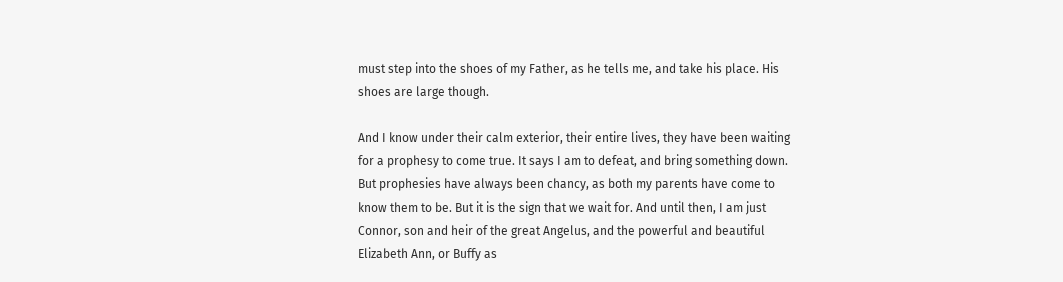must step into the shoes of my Father, as he tells me, and take his place. His shoes are large though.

And I know under their calm exterior, their entire lives, they have been waiting for a prophesy to come true. It says I am to defeat, and bring something down. But prophesies have always been chancy, as both my parents have come to know them to be. But it is the sign that we wait for. And until then, I am just Connor, son and heir of the great Angelus, and the powerful and beautiful Elizabeth Ann, or Buffy as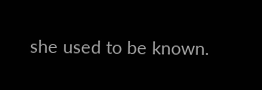she used to be known.